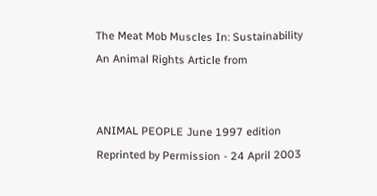The Meat Mob Muscles In: Sustainability
An Animal Rights Article from


ANIMAL PEOPLE June 1997 edition
Reprinted by Permission - 24 April 2003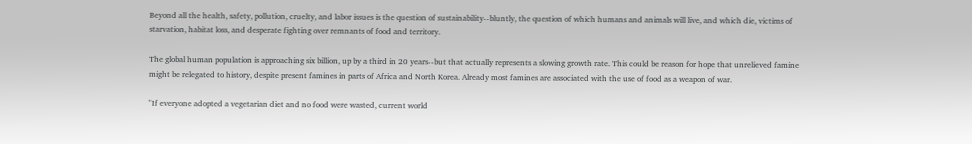Beyond all the health, safety, pollution, cruelty, and labor issues is the question of sustainability--bluntly, the question of which humans and animals will live, and which die, victims of starvation, habitat loss, and desperate fighting over remnants of food and territory.

The global human population is approaching six billion, up by a third in 20 years--but that actually represents a slowing growth rate. This could be reason for hope that unrelieved famine might be relegated to history, despite present famines in parts of Africa and North Korea. Already most famines are associated with the use of food as a weapon of war.

"If everyone adopted a vegetarian diet and no food were wasted, current world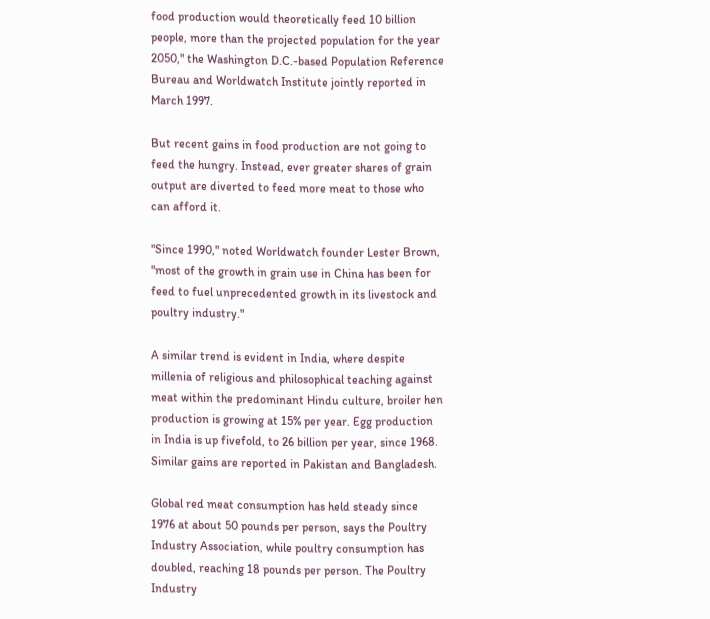food production would theoretically feed 10 billion people, more than the projected population for the year 2050," the Washington D.C.-based Population Reference Bureau and Worldwatch Institute jointly reported in March 1997.

But recent gains in food production are not going to feed the hungry. Instead, ever greater shares of grain output are diverted to feed more meat to those who can afford it.

"Since 1990," noted Worldwatch founder Lester Brown, "most of the growth in grain use in China has been for feed to fuel unprecedented growth in its livestock and poultry industry."

A similar trend is evident in India, where despite millenia of religious and philosophical teaching against meat within the predominant Hindu culture, broiler hen production is growing at 15% per year. Egg production in India is up fivefold, to 26 billion per year, since 1968. Similar gains are reported in Pakistan and Bangladesh.

Global red meat consumption has held steady since 1976 at about 50 pounds per person, says the Poultry Industry Association, while poultry consumption has doubled, reaching 18 pounds per person. The Poultry Industry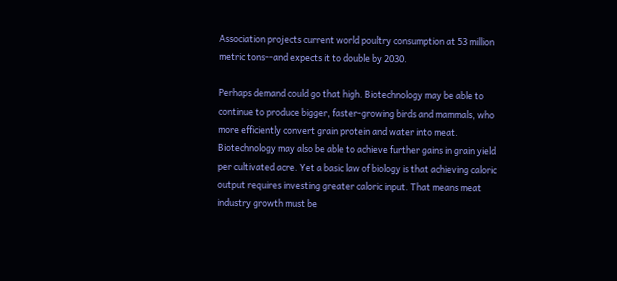Association projects current world poultry consumption at 53 million metric tons--and expects it to double by 2030.

Perhaps demand could go that high. Biotechnology may be able to continue to produce bigger, faster-growing birds and mammals, who more efficiently convert grain protein and water into meat. Biotechnology may also be able to achieve further gains in grain yield per cultivated acre. Yet a basic law of biology is that achieving caloric output requires investing greater caloric input. That means meat industry growth must be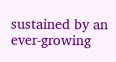sustained by an ever-growing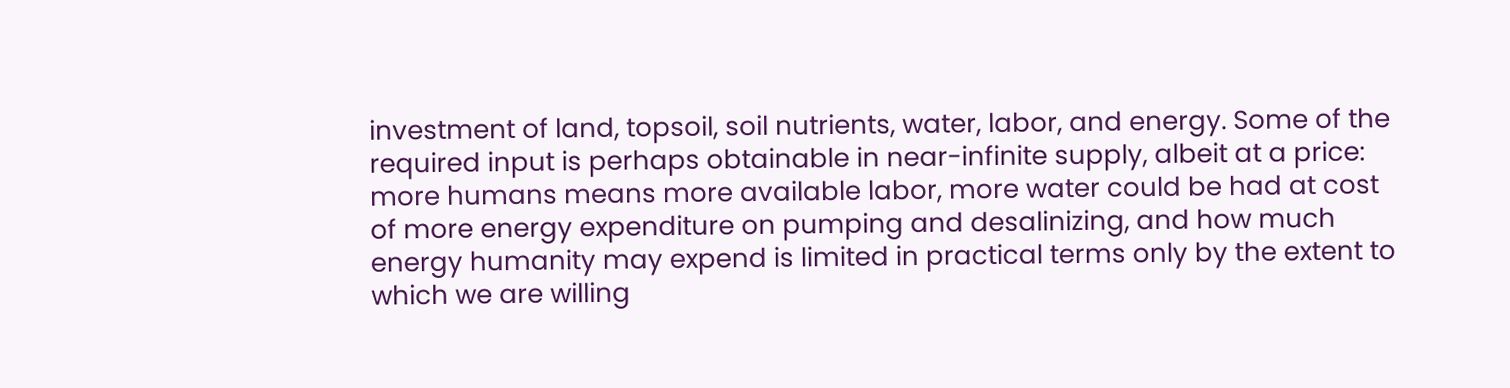investment of land, topsoil, soil nutrients, water, labor, and energy. Some of the required input is perhaps obtainable in near-infinite supply, albeit at a price: more humans means more available labor, more water could be had at cost of more energy expenditure on pumping and desalinizing, and how much energy humanity may expend is limited in practical terms only by the extent to which we are willing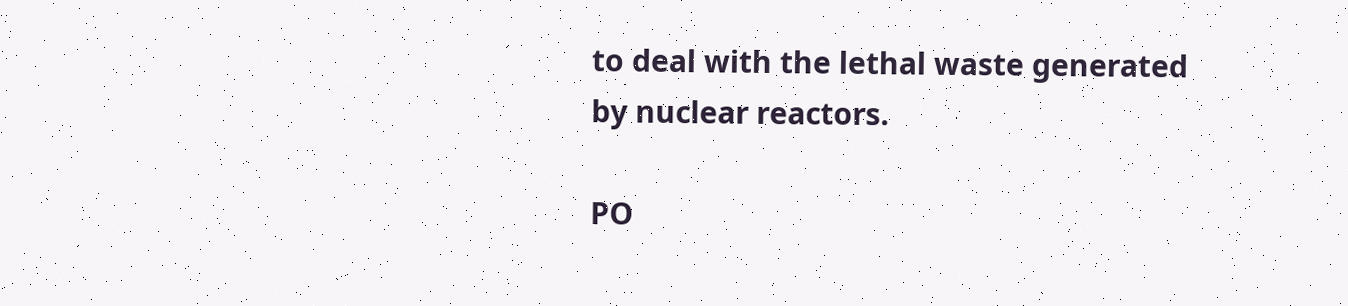to deal with the lethal waste generated by nuclear reactors.

PO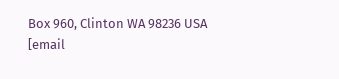Box 960, Clinton WA 98236 USA
[email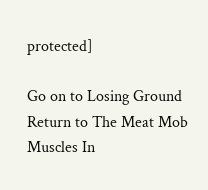protected]

Go on to Losing Ground
Return to The Meat Mob Muscles In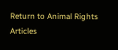Return to Animal Rights Articles